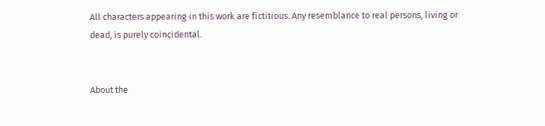All characters appearing in this work are fictitious. Any resemblance to real persons, living or dead, is purely coincidental.


About the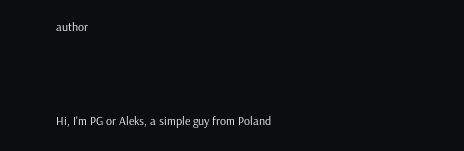author



Hi, I'm PG or Aleks, a simple guy from Poland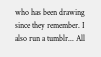who has been drawing since they remember. I also run a tumblr... All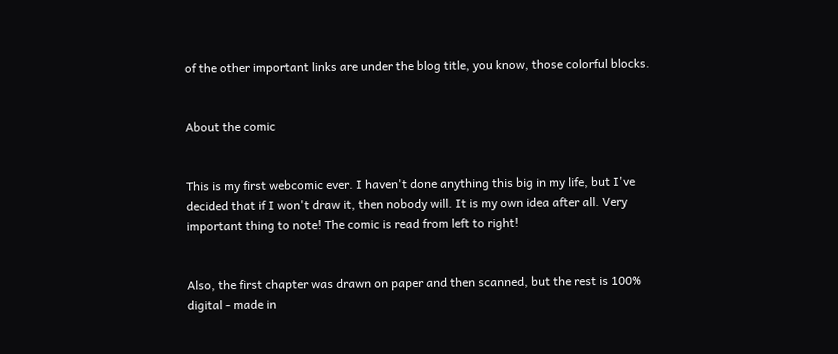of the other important links are under the blog title, you know, those colorful blocks.


About the comic


This is my first webcomic ever. I haven't done anything this big in my life, but I've decided that if I won't draw it, then nobody will. It is my own idea after all. Very important thing to note! The comic is read from left to right!


Also, the first chapter was drawn on paper and then scanned, but the rest is 100% digital - made in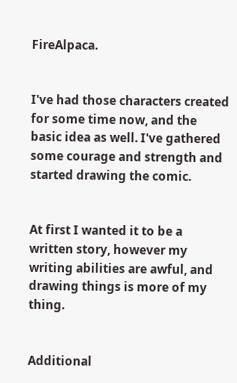FireAlpaca.


I've had those characters created for some time now, and the basic idea as well. I've gathered some courage and strength and started drawing the comic.


At first I wanted it to be a written story, however my writing abilities are awful, and drawing things is more of my thing.


Additional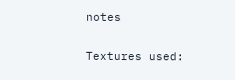notes


Textures used: